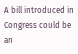A bill introduced in Congress could be an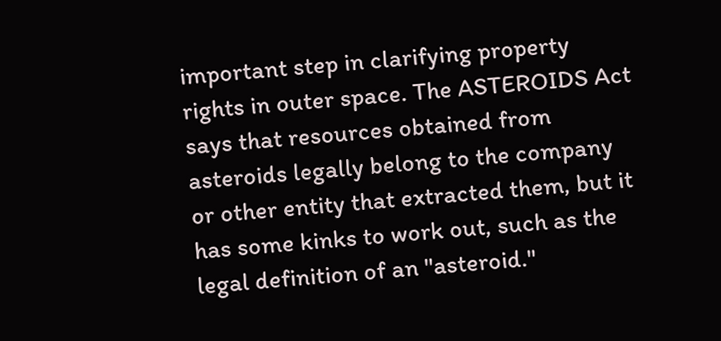important step in clarifying property rights in outer space. The ASTEROIDS Act says that resources obtained from asteroids legally belong to the company or other entity that extracted them, but it has some kinks to work out, such as the legal definition of an "asteroid."